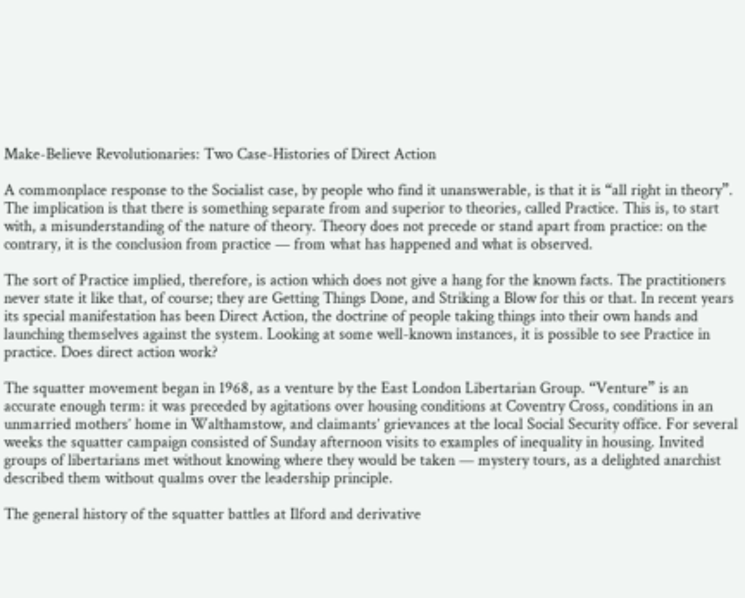Make-Believe Revolutionaries: Two Case-Histories of Direct Action

A commonplace response to the Socialist case, by people who find it unanswerable, is that it is “all right in theory”. The implication is that there is something separate from and superior to theories, called Practice. This is, to start with, a misunderstanding of the nature of theory. Theory does not precede or stand apart from practice: on the contrary, it is the conclusion from practice — from what has happened and what is observed.

The sort of Practice implied, therefore, is action which does not give a hang for the known facts. The practitioners never state it like that, of course; they are Getting Things Done, and Striking a Blow for this or that. In recent years its special manifestation has been Direct Action, the doctrine of people taking things into their own hands and launching themselves against the system. Looking at some well-known instances, it is possible to see Practice in practice. Does direct action work?

The squatter movement began in 1968, as a venture by the East London Libertarian Group. “Venture” is an accurate enough term: it was preceded by agitations over housing conditions at Coventry Cross, conditions in an unmarried mothers’ home in Walthamstow, and claimants’ grievances at the local Social Security office. For several weeks the squatter campaign consisted of Sunday afternoon visits to examples of inequality in housing. Invited groups of libertarians met without knowing where they would be taken — mystery tours, as a delighted anarchist described them without qualms over the leadership principle.

The general history of the squatter battles at Ilford and derivative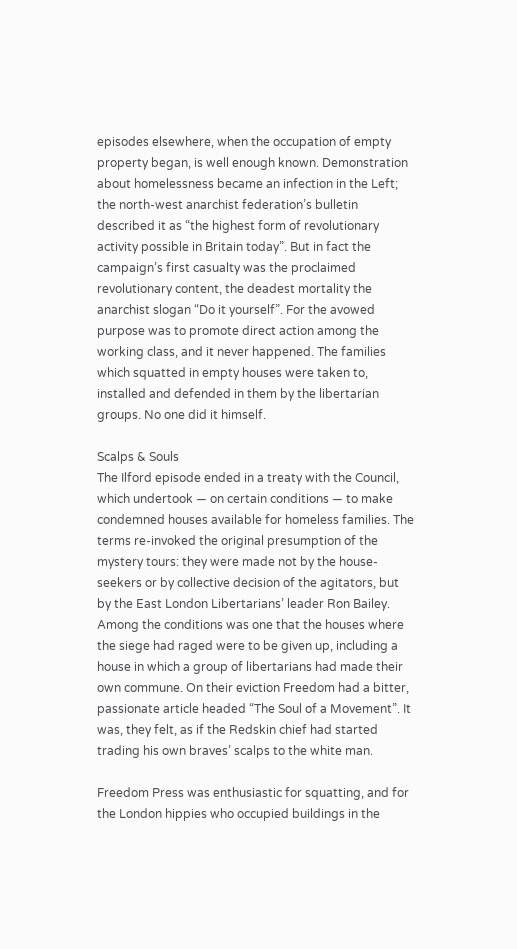episodes elsewhere, when the occupation of empty property began, is well enough known. Demonstration about homelessness became an infection in the Left; the north-west anarchist federation’s bulletin described it as “the highest form of revolutionary activity possible in Britain today”. But in fact the campaign’s first casualty was the proclaimed revolutionary content, the deadest mortality the anarchist slogan “Do it yourself”. For the avowed purpose was to promote direct action among the working class, and it never happened. The families which squatted in empty houses were taken to, installed and defended in them by the libertarian groups. No one did it himself.

Scalps & Souls
The Ilford episode ended in a treaty with the Council, which undertook — on certain conditions — to make condemned houses available for homeless families. The terms re-invoked the original presumption of the mystery tours: they were made not by the house-seekers or by collective decision of the agitators, but by the East London Libertarians’ leader Ron Bailey. Among the conditions was one that the houses where the siege had raged were to be given up, including a house in which a group of libertarians had made their own commune. On their eviction Freedom had a bitter, passionate article headed “The Soul of a Movement”. It was, they felt, as if the Redskin chief had started trading his own braves’ scalps to the white man.

Freedom Press was enthusiastic for squatting, and for the London hippies who occupied buildings in the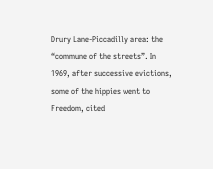Drury Lane-Piccadilly area: the “commune of the streets”. In 1969, after successive evictions, some of the hippies went to Freedom, cited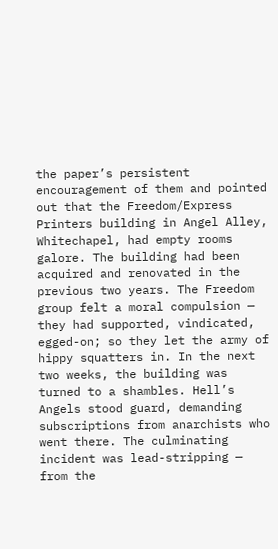the paper’s persistent encouragement of them and pointed out that the Freedom/Express Printers building in Angel Alley, Whitechapel, had empty rooms galore. The building had been acquired and renovated in the previous two years. The Freedom group felt a moral compulsion — they had supported, vindicated, egged-on; so they let the army of hippy squatters in. In the next two weeks, the building was turned to a shambles. Hell’s Angels stood guard, demanding subscriptions from anarchists who went there. The culminating incident was lead-stripping — from the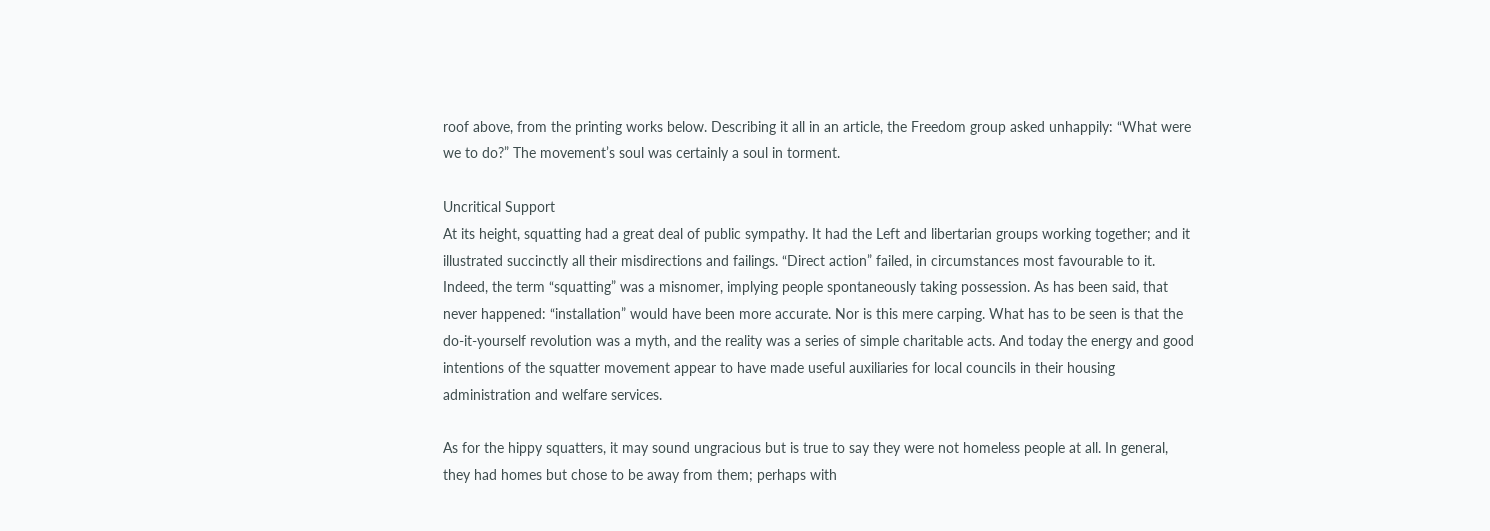roof above, from the printing works below. Describing it all in an article, the Freedom group asked unhappily: “What were we to do?” The movement’s soul was certainly a soul in torment.

Uncritical Support
At its height, squatting had a great deal of public sympathy. It had the Left and libertarian groups working together; and it illustrated succinctly all their misdirections and failings. “Direct action” failed, in circumstances most favourable to it. Indeed, the term “squatting” was a misnomer, implying people spontaneously taking possession. As has been said, that never happened: “installation” would have been more accurate. Nor is this mere carping. What has to be seen is that the do-it-yourself revolution was a myth, and the reality was a series of simple charitable acts. And today the energy and good intentions of the squatter movement appear to have made useful auxiliaries for local councils in their housing administration and welfare services.

As for the hippy squatters, it may sound ungracious but is true to say they were not homeless people at all. In general, they had homes but chose to be away from them; perhaps with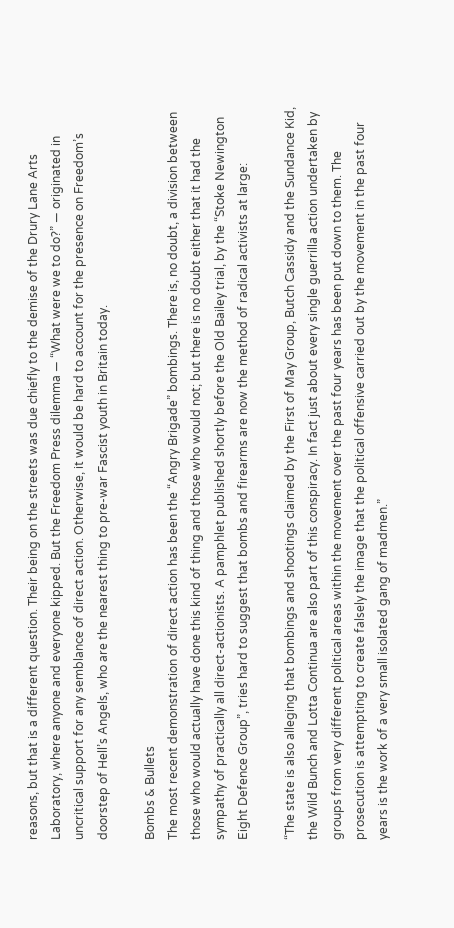reasons, but that is a different question. Their being on the streets was due chiefly to the demise of the Drury Lane Arts Laboratory, where anyone and everyone kipped. But the Freedom Press dilemma — “What were we to do?” — originated in uncritical support for any semblance of direct action. Otherwise, it would be hard to account for the presence on Freedom’s doorstep of Hell’s Angels, who are the nearest thing to pre-war Fascist youth in Britain today.

Bombs & Bullets
The most recent demonstration of direct action has been the “Angry Brigade” bombings. There is, no doubt, a division between those who would actually have done this kind of thing and those who would not; but there is no doubt either that it had the sympathy of practically all direct-actionists. A pamphlet published shortly before the Old Bailey trial, by the “Stoke Newington Eight Defence Group”, tries hard to suggest that bombs and firearms are now the method of radical activists at large:

“The state is also alleging that bombings and shootings claimed by the First of May Group, Butch Cassidy and the Sundance Kid, the Wild Bunch and Lotta Continua are also part of this conspiracy. In fact just about every single guerrilla action undertaken by groups from very different political areas within the movement over the past four years has been put down to them. The prosecution is attempting to create falsely the image that the political offensive carried out by the movement in the past four years is the work of a very small isolated gang of madmen.”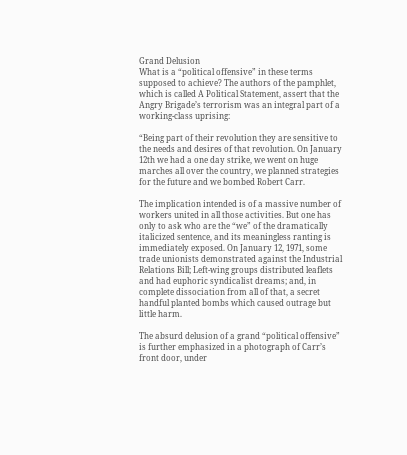Grand Delusion
What is a “political offensive” in these terms supposed to achieve? The authors of the pamphlet, which is called A Political Statement, assert that the Angry Brigade’s terrorism was an integral part of a working-class uprising:

“Being part of their revolution they are sensitive to the needs and desires of that revolution. On January 12th we had a one day strike, we went on huge marches all over the country, we planned strategies for the future and we bombed Robert Carr.

The implication intended is of a massive number of workers united in all those activities. But one has only to ask who are the “we” of the dramatically italicized sentence, and its meaningless ranting is immediately exposed. On January 12, 1971, some trade unionists demonstrated against the Industrial Relations Bill; Left-wing groups distributed leaflets and had euphoric syndicalist dreams; and, in complete dissociation from all of that, a secret handful planted bombs which caused outrage but little harm.

The absurd delusion of a grand “political offensive” is further emphasized in a photograph of Carr’s front door, under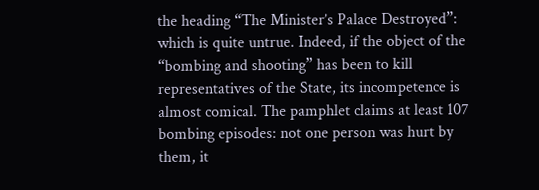the heading “The Minister’s Palace Destroyed”: which is quite untrue. Indeed, if the object of the “bombing and shooting” has been to kill representatives of the State, its incompetence is almost comical. The pamphlet claims at least 107 bombing episodes: not one person was hurt by them, it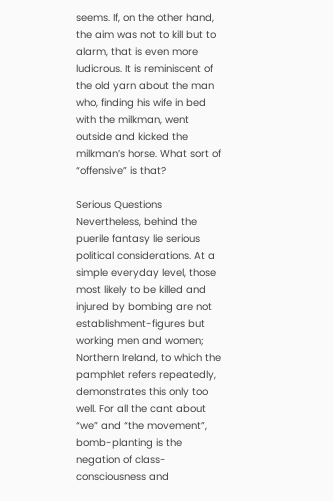seems. If, on the other hand, the aim was not to kill but to alarm, that is even more ludicrous. It is reminiscent of the old yarn about the man who, finding his wife in bed with the milkman, went outside and kicked the milkman’s horse. What sort of “offensive” is that?

Serious Questions
Nevertheless, behind the puerile fantasy lie serious political considerations. At a simple everyday level, those most likely to be killed and injured by bombing are not establishment-figures but working men and women; Northern Ireland, to which the pamphlet refers repeatedly, demonstrates this only too well. For all the cant about “we” and “the movement”, bomb-planting is the negation of class-consciousness and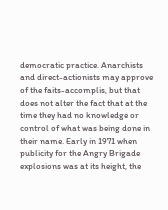democratic practice. Anarchists and direct-actionists may approve of the faits-accomplis, but that does not alter the fact that at the time they had no knowledge or control of what was being done in their name. Early in 1971 when publicity for the Angry Brigade explosions was at its height, the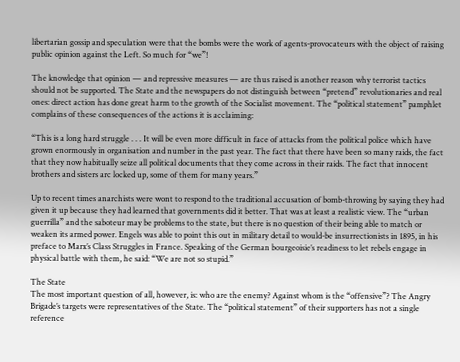libertarian gossip and speculation were that the bombs were the work of agents-provocateurs with the object of raising public opinion against the Left. So much for “we”!

The knowledge that opinion — and repressive measures — are thus raised is another reason why terrorist tactics should not be supported. The State and the newspapers do not distinguish between “pretend” revolutionaries and real ones: direct action has done great harm to the growth of the Socialist movement. The “political statement” pamphlet complains of these consequences of the actions it is acclaiming:

“This is a long hard struggle . . . It will be even more difficult in face of attacks from the political police which have grown enormously in organisation and number in the past year. The fact that there have been so many raids, the fact that they now habitually seize all political documents that they come across in their raids. The fact that innocent brothers and sisters arc locked up, some of them for many years.”

Up to recent times anarchists were wont to respond to the traditional accusation of bomb-throwing by saying they had given it up because they had learned that governments did it better. That was at least a realistic view. The “urban guerrilla” and the saboteur may be problems to the state, but there is no question of their being able to match or weaken its armed power. Engels was able to point this out in military detail to would-be insurrectionists in 1895, in his preface to Marx’s Class Struggles in France. Speaking of the German bourgeoisie’s readiness to let rebels engage in physical battle with them, he said: “We are not so stupid.”

The State
The most important question of all, however, is: who are the enemy? Against whom is the “offensive”? The Angry Brigade’s targets were representatives of the State. The “political statement” of their supporters has not a single reference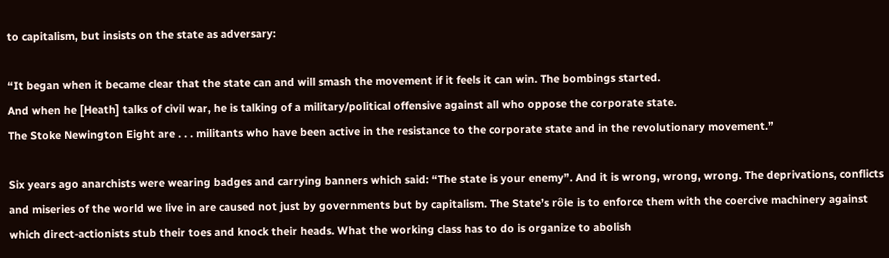to capitalism, but insists on the state as adversary:

“It began when it became clear that the state can and will smash the movement if it feels it can win. The bombings started.
And when he [Heath] talks of civil war, he is talking of a military/political offensive against all who oppose the corporate state.
The Stoke Newington Eight are . . . militants who have been active in the resistance to the corporate state and in the revolutionary movement.”

Six years ago anarchists were wearing badges and carrying banners which said: “The state is your enemy”. And it is wrong, wrong, wrong. The deprivations, conflicts and miseries of the world we live in are caused not just by governments but by capitalism. The State’s rôle is to enforce them with the coercive machinery against which direct-actionists stub their toes and knock their heads. What the working class has to do is organize to abolish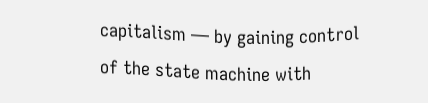capitalism — by gaining control of the state machine with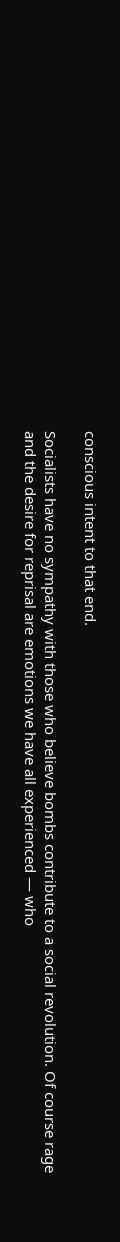conscious intent to that end.

Socialists have no sympathy with those who believe bombs contribute to a social revolution. Of course rage and the desire for reprisal are emotions we have all experienced — who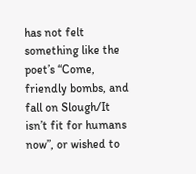has not felt something like the poet’s “Come, friendly bombs, and fall on Slough/It isn’t fit for humans now”, or wished to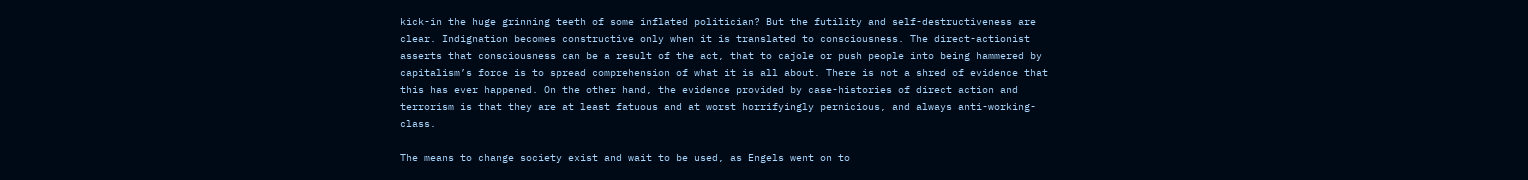kick-in the huge grinning teeth of some inflated politician? But the futility and self-destructiveness are clear. Indignation becomes constructive only when it is translated to consciousness. The direct-actionist asserts that consciousness can be a result of the act, that to cajole or push people into being hammered by capitalism’s force is to spread comprehension of what it is all about. There is not a shred of evidence that this has ever happened. On the other hand, the evidence provided by case-histories of direct action and terrorism is that they are at least fatuous and at worst horrifyingly pernicious, and always anti-working-class.

The means to change society exist and wait to be used, as Engels went on to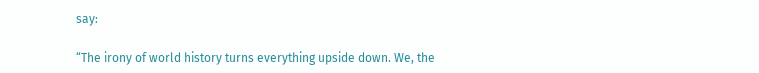say:

“The irony of world history turns everything upside down. We, the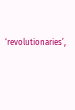‘revolutionaries’,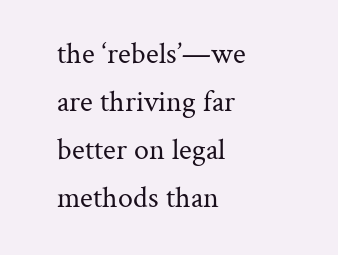the ‘rebels’—we are thriving far better on legal methods than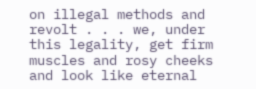on illegal methods and revolt . . . we, under this legality, get firm muscles and rosy cheeks and look like eternal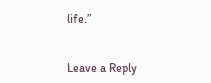life.”


Leave a Reply